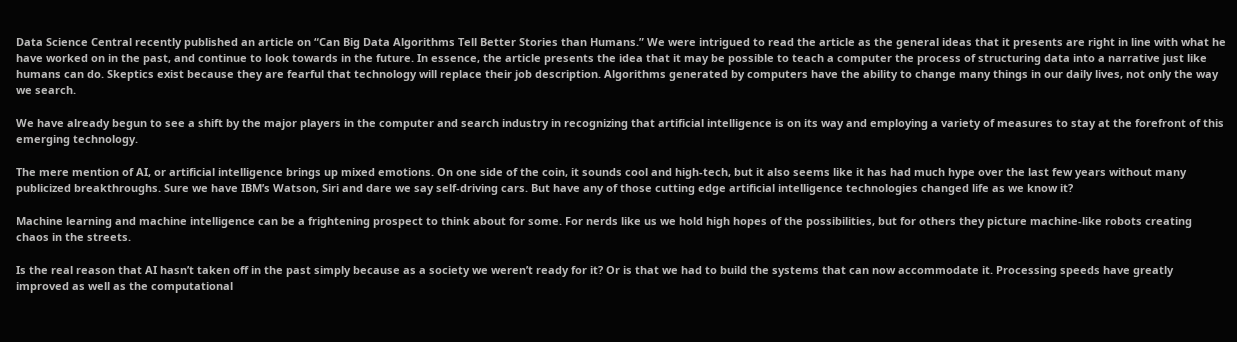Data Science Central recently published an article on “Can Big Data Algorithms Tell Better Stories than Humans.” We were intrigued to read the article as the general ideas that it presents are right in line with what he have worked on in the past, and continue to look towards in the future. In essence, the article presents the idea that it may be possible to teach a computer the process of structuring data into a narrative just like humans can do. Skeptics exist because they are fearful that technology will replace their job description. Algorithms generated by computers have the ability to change many things in our daily lives, not only the way we search.

We have already begun to see a shift by the major players in the computer and search industry in recognizing that artificial intelligence is on its way and employing a variety of measures to stay at the forefront of this emerging technology.

The mere mention of AI, or artificial intelligence brings up mixed emotions. On one side of the coin, it sounds cool and high-tech, but it also seems like it has had much hype over the last few years without many publicized breakthroughs. Sure we have IBM’s Watson, Siri and dare we say self-driving cars. But have any of those cutting edge artificial intelligence technologies changed life as we know it?

Machine learning and machine intelligence can be a frightening prospect to think about for some. For nerds like us we hold high hopes of the possibilities, but for others they picture machine-like robots creating chaos in the streets.

Is the real reason that AI hasn’t taken off in the past simply because as a society we weren’t ready for it? Or is that we had to build the systems that can now accommodate it. Processing speeds have greatly improved as well as the computational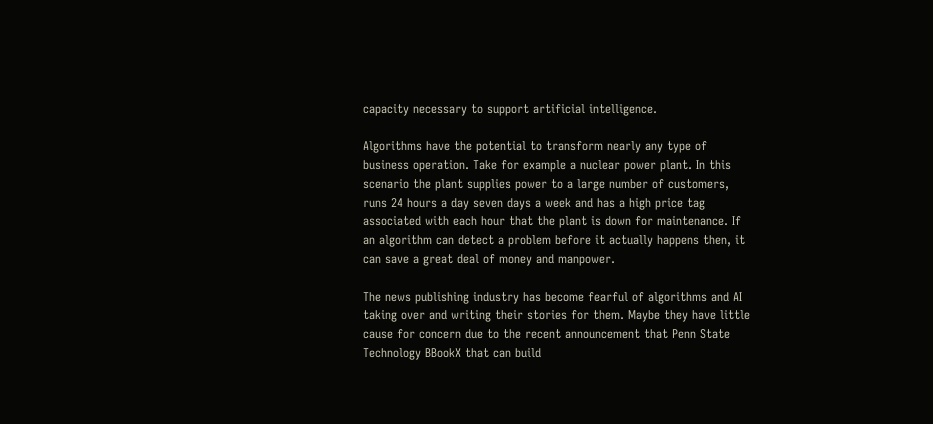capacity necessary to support artificial intelligence.

Algorithms have the potential to transform nearly any type of business operation. Take for example a nuclear power plant. In this scenario the plant supplies power to a large number of customers, runs 24 hours a day seven days a week and has a high price tag associated with each hour that the plant is down for maintenance. If an algorithm can detect a problem before it actually happens then, it can save a great deal of money and manpower.

The news publishing industry has become fearful of algorithms and AI taking over and writing their stories for them. Maybe they have little cause for concern due to the recent announcement that Penn State Technology BBookX that can build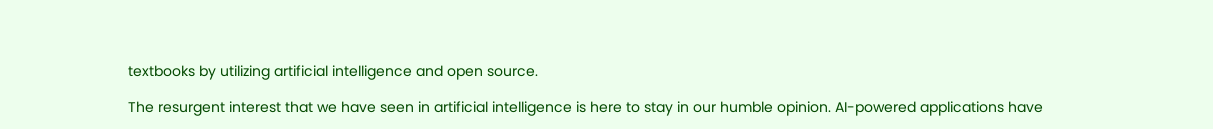textbooks by utilizing artificial intelligence and open source.

The resurgent interest that we have seen in artificial intelligence is here to stay in our humble opinion. AI-powered applications have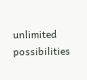unlimited possibilities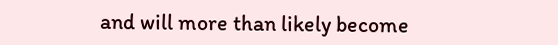and will more than likely become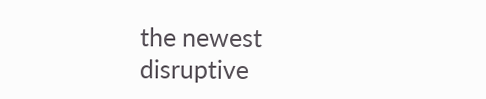the newest disruptive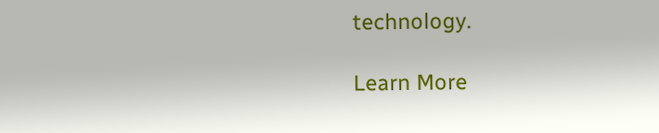technology.

Learn More